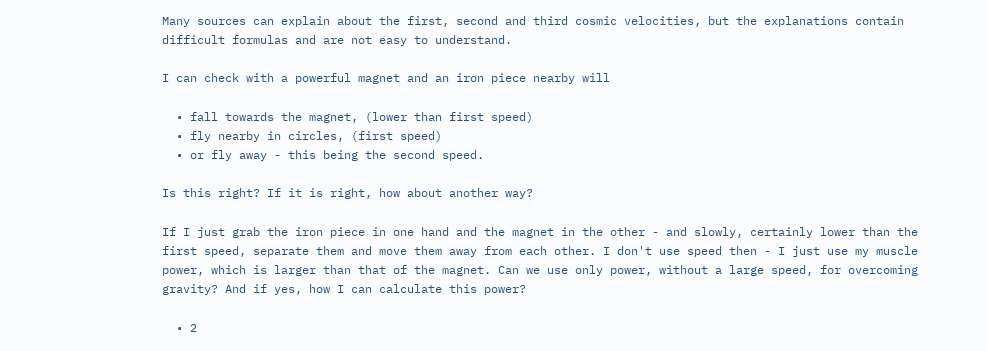Many sources can explain about the first, second and third cosmic velocities, but the explanations contain difficult formulas and are not easy to understand.

I can check with a powerful magnet and an iron piece nearby will

  • fall towards the magnet, (lower than first speed)
  • fly nearby in circles, (first speed)
  • or fly away - this being the second speed.

Is this right? If it is right, how about another way?

If I just grab the iron piece in one hand and the magnet in the other - and slowly, certainly lower than the first speed, separate them and move them away from each other. I don't use speed then - I just use my muscle power, which is larger than that of the magnet. Can we use only power, without a large speed, for overcoming gravity? And if yes, how I can calculate this power?

  • 2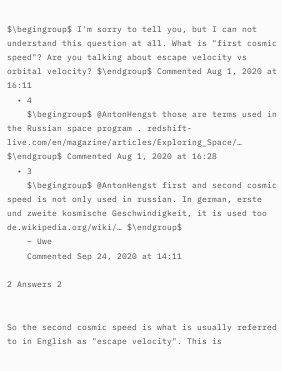$\begingroup$ I'm sorry to tell you, but I can not understand this question at all. What is "first cosmic speed"? Are you talking about escape velocity vs orbital velocity? $\endgroup$ Commented Aug 1, 2020 at 16:11
  • 4
    $\begingroup$ @AntonHengst those are terms used in the Russian space program . redshift-live.com/en/magazine/articles/Exploring_Space/… $\endgroup$ Commented Aug 1, 2020 at 16:28
  • 3
    $\begingroup$ @AntonHengst first and second cosmic speed is not only used in russian. In german, erste und zweite kosmische Geschwindigkeit, it is used too de.wikipedia.org/wiki/… $\endgroup$
    – Uwe
    Commented Sep 24, 2020 at 14:11

2 Answers 2


So the second cosmic speed is what is usually referred to in English as "escape velocity". This is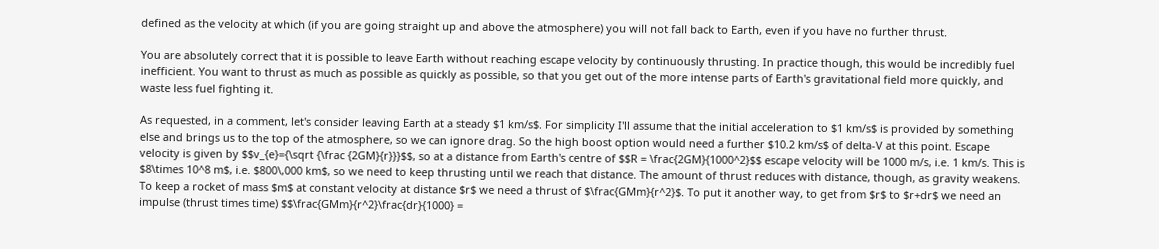defined as the velocity at which (if you are going straight up and above the atmosphere) you will not fall back to Earth, even if you have no further thrust.

You are absolutely correct that it is possible to leave Earth without reaching escape velocity by continuously thrusting. In practice though, this would be incredibly fuel inefficient. You want to thrust as much as possible as quickly as possible, so that you get out of the more intense parts of Earth's gravitational field more quickly, and waste less fuel fighting it.

As requested, in a comment, let's consider leaving Earth at a steady $1 km/s$. For simplicity I'll assume that the initial acceleration to $1 km/s$ is provided by something else and brings us to the top of the atmosphere, so we can ignore drag. So the high boost option would need a further $10.2 km/s$ of delta-V at this point. Escape velocity is given by $$v_{e}={\sqrt {\frac {2GM}{r}}}$$, so at a distance from Earth's centre of $$R = \frac{2GM}{1000^2}$$ escape velocity will be 1000 m/s, i.e. 1 km/s. This is $8\times 10^8 m$, i.e. $800\,000 km$, so we need to keep thrusting until we reach that distance. The amount of thrust reduces with distance, though, as gravity weakens. To keep a rocket of mass $m$ at constant velocity at distance $r$ we need a thrust of $\frac{GMm}{r^2}$. To put it another way, to get from $r$ to $r+dr$ we need an impulse (thrust times time) $$\frac{GMm}{r^2}\frac{dr}{1000} =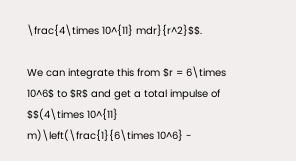\frac{4\times 10^{11} mdr}{r^2}$$.

We can integrate this from $r = 6\times 10^6$ to $R$ and get a total impulse of $$(4\times 10^{11} m)\left(\frac{1}{6\times 10^6} -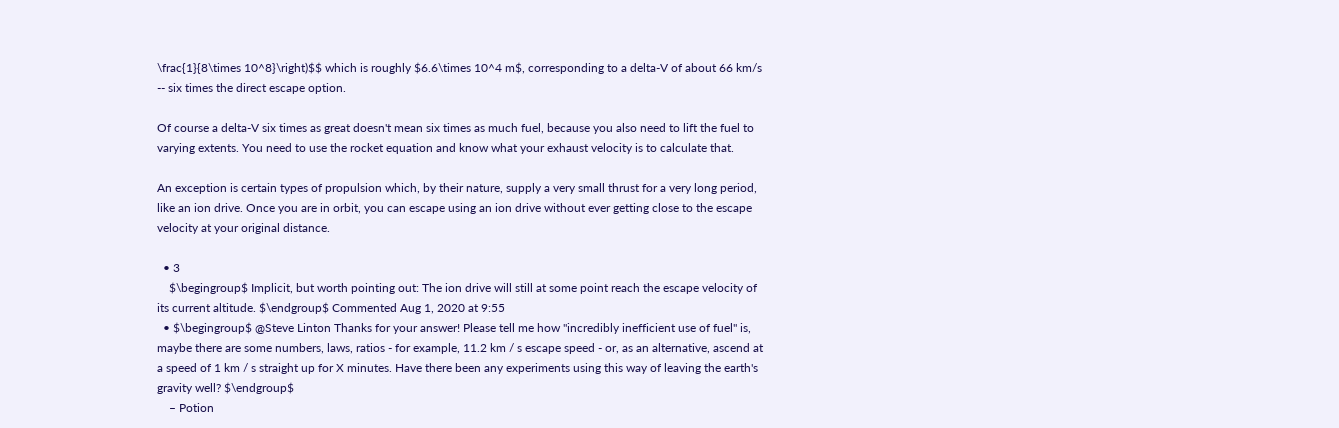\frac{1}{8\times 10^8}\right)$$ which is roughly $6.6\times 10^4 m$, corresponding to a delta-V of about 66 km/s -- six times the direct escape option.

Of course a delta-V six times as great doesn't mean six times as much fuel, because you also need to lift the fuel to varying extents. You need to use the rocket equation and know what your exhaust velocity is to calculate that.

An exception is certain types of propulsion which, by their nature, supply a very small thrust for a very long period, like an ion drive. Once you are in orbit, you can escape using an ion drive without ever getting close to the escape velocity at your original distance.

  • 3
    $\begingroup$ Implicit, but worth pointing out: The ion drive will still at some point reach the escape velocity of its current altitude. $\endgroup$ Commented Aug 1, 2020 at 9:55
  • $\begingroup$ @Steve Linton Thanks for your answer! Please tell me how "incredibly inefficient use of fuel" is, maybe there are some numbers, laws, ratios - for example, 11.2 km / s escape speed - or, as an alternative, ascend at a speed of 1 km / s straight up for X minutes. Have there been any experiments using this way of leaving the earth's gravity well? $\endgroup$
    – Potion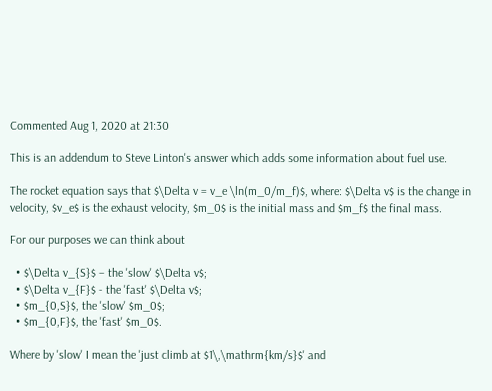Commented Aug 1, 2020 at 21:30

This is an addendum to Steve Linton's answer which adds some information about fuel use.

The rocket equation says that $\Delta v = v_e \ln(m_0/m_f)$, where: $\Delta v$ is the change in velocity, $v_e$ is the exhaust velocity, $m_0$ is the initial mass and $m_f$ the final mass.

For our purposes we can think about

  • $\Delta v_{S}$ – the 'slow' $\Delta v$;
  • $\Delta v_{F}$ - the 'fast' $\Delta v$;
  • $m_{0,S}$, the 'slow' $m_0$;
  • $m_{0,F}$, the 'fast' $m_0$.

Where by 'slow' I mean the 'just climb at $1\,\mathrm{km/s}$' and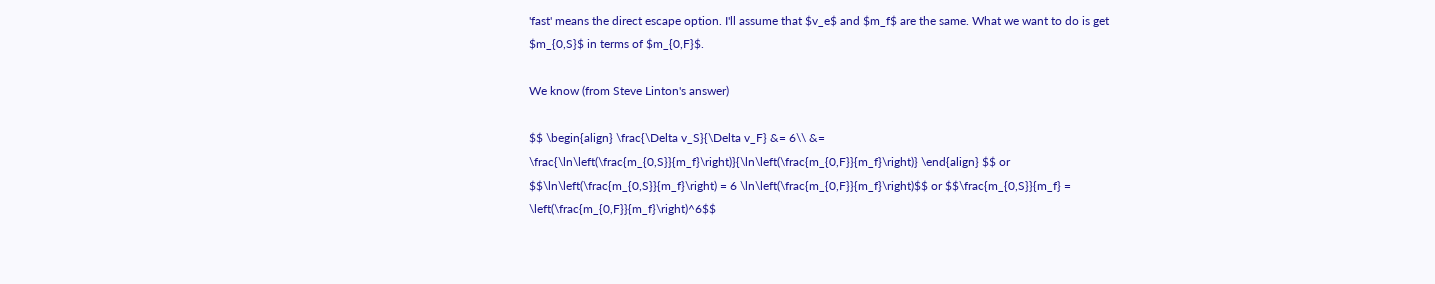'fast' means the direct escape option. I'll assume that $v_e$ and $m_f$ are the same. What we want to do is get $m_{0,S}$ in terms of $m_{0,F}$.

We know (from Steve Linton's answer)

$$ \begin{align} \frac{\Delta v_S}{\Delta v_F} &= 6\\ &= \frac{\ln\left(\frac{m_{0,S}}{m_f}\right)}{\ln\left(\frac{m_{0,F}}{m_f}\right)} \end{align} $$ or $$\ln\left(\frac{m_{0,S}}{m_f}\right) = 6 \ln\left(\frac{m_{0,F}}{m_f}\right)$$ or $$\frac{m_{0,S}}{m_f} = \left(\frac{m_{0,F}}{m_f}\right)^6$$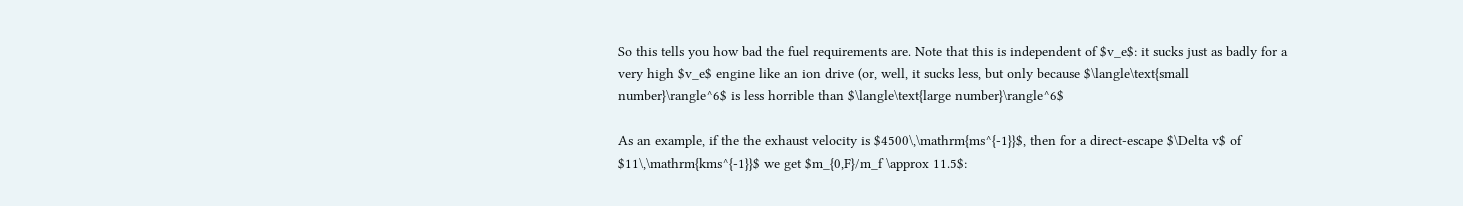So this tells you how bad the fuel requirements are. Note that this is independent of $v_e$: it sucks just as badly for a very high $v_e$ engine like an ion drive (or, well, it sucks less, but only because $\langle\text{small number}\rangle^6$ is less horrible than $\langle\text{large number}\rangle^6$

As an example, if the the exhaust velocity is $4500\,\mathrm{ms^{-1}}$, then for a direct-escape $\Delta v$ of $11\,\mathrm{kms^{-1}}$ we get $m_{0,F}/m_f \approx 11.5$: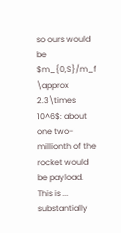so ours would be $m_{0,S}/m_f \approx 2.3\times 10^6$: about one two-millionth of the rocket would be payload. This is ... substantially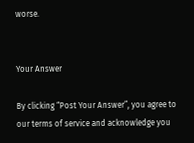worse.


Your Answer

By clicking “Post Your Answer”, you agree to our terms of service and acknowledge you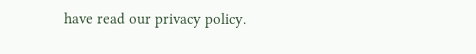have read our privacy policy.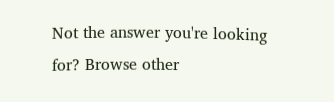Not the answer you're looking for? Browse other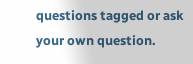questions tagged or ask your own question.